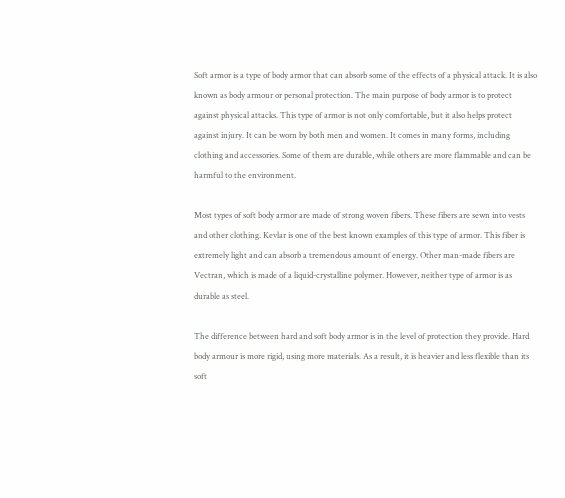Soft armor is a type of body armor that can absorb some of the effects of a physical attack. It is also known as body armour or personal protection. The main purpose of body armor is to protect against physical attacks. This type of armor is not only comfortable, but it also helps protect against injury. It can be worn by both men and women. It comes in many forms, including clothing and accessories. Some of them are durable, while others are more flammable and can be harmful to the environment.

Most types of soft body armor are made of strong woven fibers. These fibers are sewn into vests and other clothing. Kevlar is one of the best known examples of this type of armor. This fiber is extremely light and can absorb a tremendous amount of energy. Other man-made fibers are Vectran, which is made of a liquid-crystalline polymer. However, neither type of armor is as durable as steel.

The difference between hard and soft body armor is in the level of protection they provide. Hard body armour is more rigid, using more materials. As a result, it is heavier and less flexible than its soft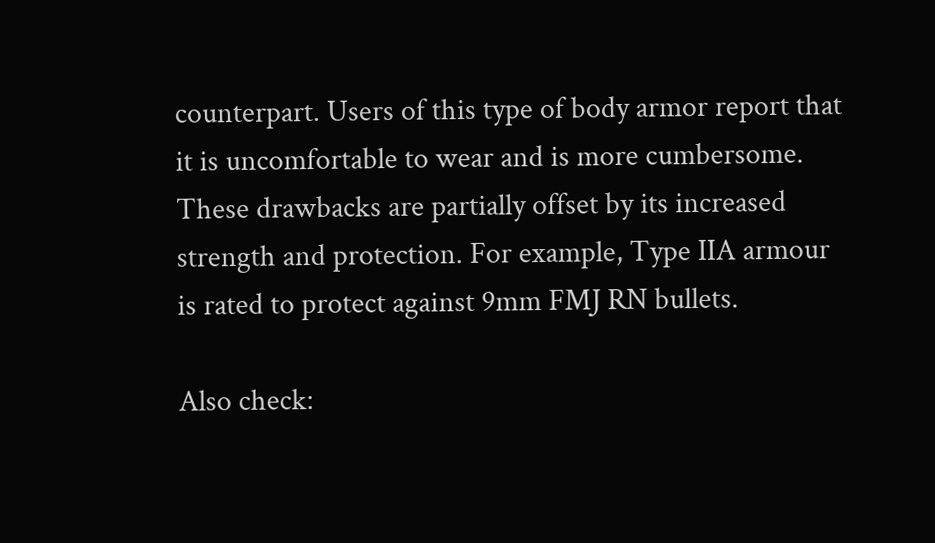counterpart. Users of this type of body armor report that it is uncomfortable to wear and is more cumbersome. These drawbacks are partially offset by its increased strength and protection. For example, Type IIA armour is rated to protect against 9mm FMJ RN bullets.

Also check: